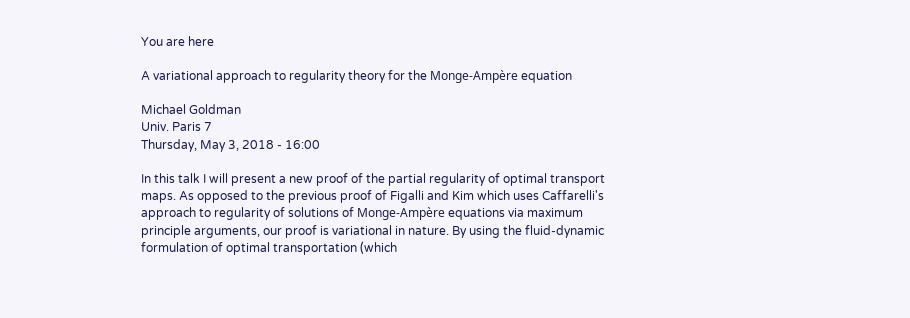You are here

A variational approach to regularity theory for the Monge-Ampère equation

Michael Goldman
Univ. Paris 7
Thursday, May 3, 2018 - 16:00

In this talk I will present a new proof of the partial regularity of optimal transport maps. As opposed to the previous proof of Figalli and Kim which uses Caffarelli's approach to regularity of solutions of Monge-Ampère equations via maximum principle arguments, our proof is variational in nature. By using the fluid-dynamic formulation of optimal transportation (which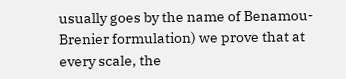usually goes by the name of Benamou-Brenier formulation) we prove that at every scale, the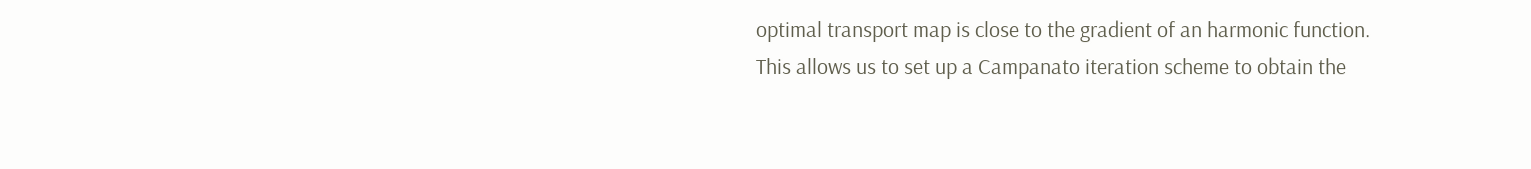optimal transport map is close to the gradient of an harmonic function. This allows us to set up a Campanato iteration scheme to obtain the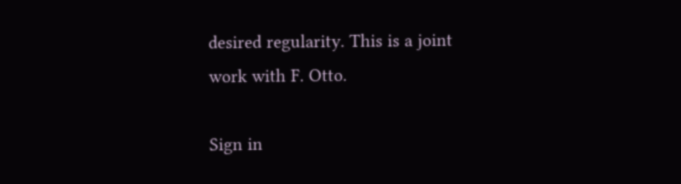desired regularity. This is a joint work with F. Otto.

Sign in